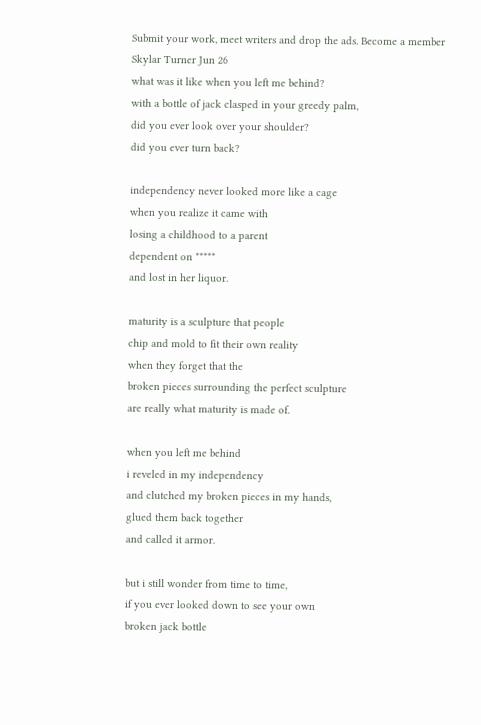Submit your work, meet writers and drop the ads. Become a member
Skylar Turner Jun 26
what was it like when you left me behind?
with a bottle of jack clasped in your greedy palm,
did you ever look over your shoulder?
did you ever turn back?

independency never looked more like a cage
when you realize it came with
losing a childhood to a parent
dependent on *****
and lost in her liquor.

maturity is a sculpture that people
chip and mold to fit their own reality
when they forget that the
broken pieces surrounding the perfect sculpture
are really what maturity is made of.

when you left me behind
i reveled in my independency
and clutched my broken pieces in my hands,
glued them back together
and called it armor.

but i still wonder from time to time,
if you ever looked down to see your own
broken jack bottle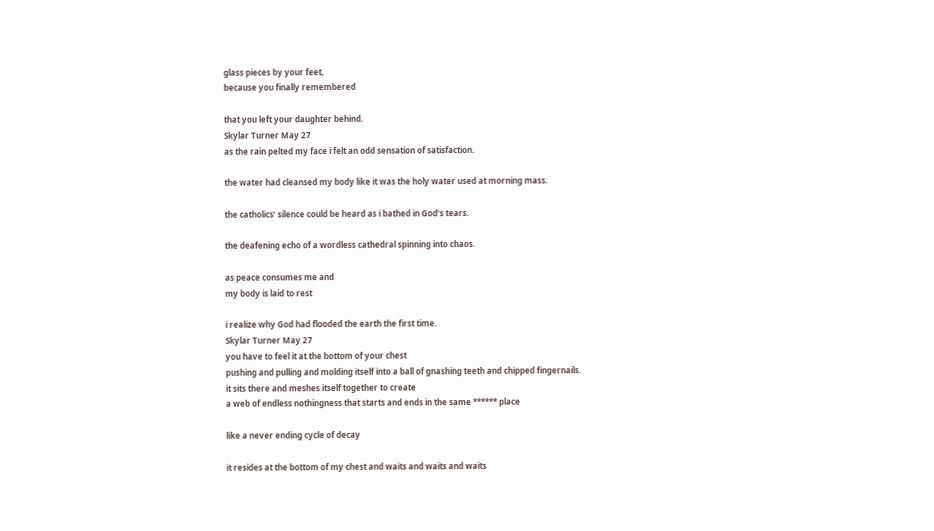glass pieces by your feet,
because you finally remembered

that you left your daughter behind.
Skylar Turner May 27
as the rain pelted my face i felt an odd sensation of satisfaction.

the water had cleansed my body like it was the holy water used at morning mass.

the catholics’ silence could be heard as i bathed in God’s tears.

the deafening echo of a wordless cathedral spinning into chaos.

as peace consumes me and
my body is laid to rest

i realize why God had flooded the earth the first time.
Skylar Turner May 27
you have to feel it at the bottom of your chest
pushing and pulling and molding itself into a ball of gnashing teeth and chipped fingernails.
it sits there and meshes itself together to create
a web of endless nothingness that starts and ends in the same ****** place

like a never ending cycle of decay

it resides at the bottom of my chest and waits and waits and waits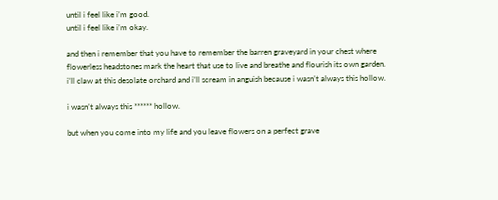until i feel like i’m good.
until i feel like i’m okay.

and then i remember that you have to remember the barren graveyard in your chest where flowerless headstones mark the heart that use to live and breathe and flourish its own garden.
i’ll claw at this desolate orchard and i’ll scream in anguish because i wasn’t always this hollow.

i wasn’t always this ****** hollow.

but when you come into my life and you leave flowers on a perfect grave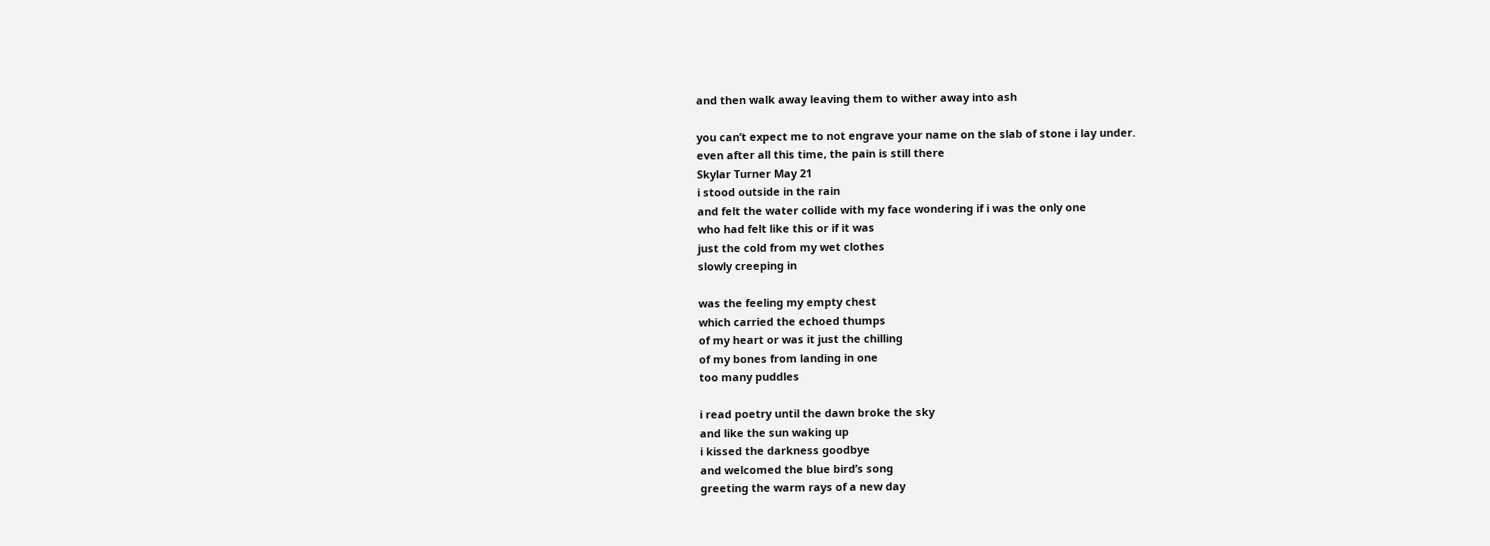and then walk away leaving them to wither away into ash

you can’t expect me to not engrave your name on the slab of stone i lay under.
even after all this time, the pain is still there
Skylar Turner May 21
i stood outside in the rain
and felt the water collide with my face wondering if i was the only one
who had felt like this or if it was
just the cold from my wet clothes
slowly creeping in

was the feeling my empty chest
which carried the echoed thumps
of my heart or was it just the chilling
of my bones from landing in one
too many puddles

i read poetry until the dawn broke the sky
and like the sun waking up
i kissed the darkness goodbye
and welcomed the blue bird’s song
greeting the warm rays of a new day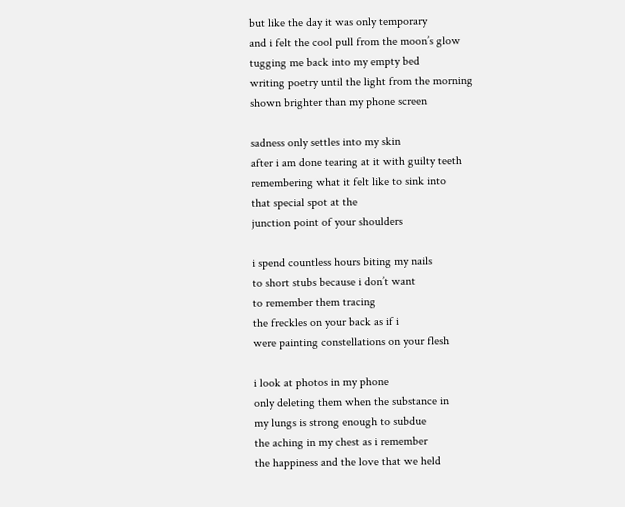but like the day it was only temporary
and i felt the cool pull from the moon’s glow
tugging me back into my empty bed
writing poetry until the light from the morning
shown brighter than my phone screen

sadness only settles into my skin
after i am done tearing at it with guilty teeth
remembering what it felt like to sink into
that special spot at the
junction point of your shoulders

i spend countless hours biting my nails
to short stubs because i don’t want
to remember them tracing
the freckles on your back as if i
were painting constellations on your flesh

i look at photos in my phone
only deleting them when the substance in
my lungs is strong enough to subdue
the aching in my chest as i remember
the happiness and the love that we held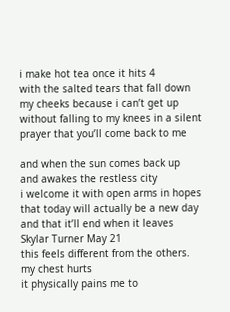i make hot tea once it hits 4
with the salted tears that fall down
my cheeks because i can’t get up
without falling to my knees in a silent
prayer that you’ll come back to me

and when the sun comes back up
and awakes the restless city
i welcome it with open arms in hopes
that today will actually be a new day
and that it’ll end when it leaves
Skylar Turner May 21
this feels different from the others.
my chest hurts
it physically pains me to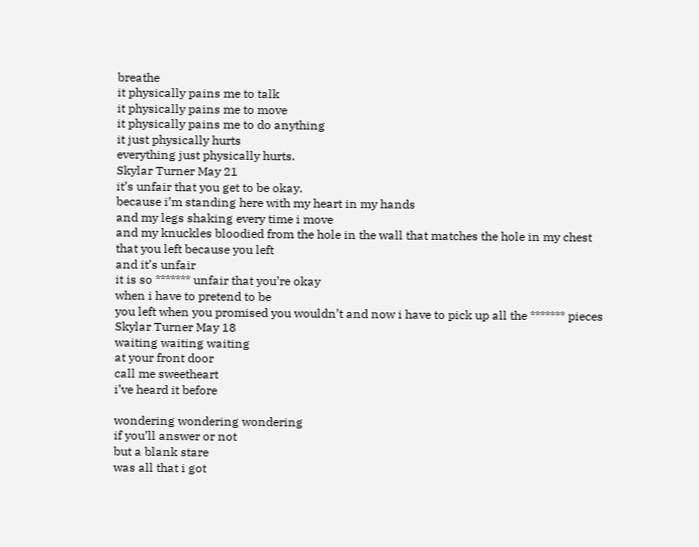breathe
it physically pains me to talk
it physically pains me to move
it physically pains me to do anything
it just physically hurts
everything just physically hurts.
Skylar Turner May 21
it’s unfair that you get to be okay.
because i’m standing here with my heart in my hands
and my legs shaking every time i move
and my knuckles bloodied from the hole in the wall that matches the hole in my chest
that you left because you left
and it’s unfair
it is so ******* unfair that you’re okay
when i have to pretend to be
you left when you promised you wouldn’t and now i have to pick up all the ******* pieces
Skylar Turner May 18
waiting waiting waiting
at your front door
call me sweetheart
i’ve heard it before

wondering wondering wondering
if you’ll answer or not
but a blank stare
was all that i got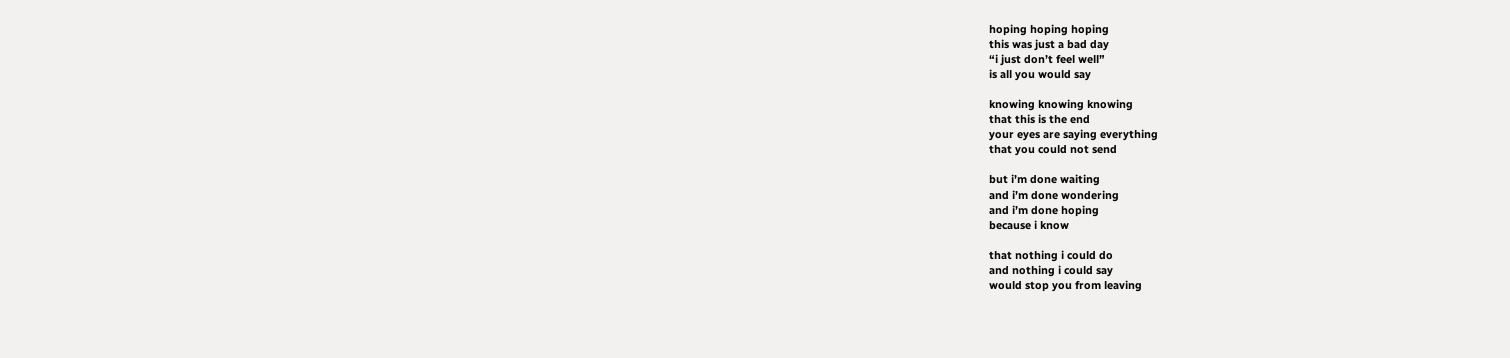hoping hoping hoping
this was just a bad day
“i just don’t feel well”
is all you would say

knowing knowing knowing
that this is the end
your eyes are saying everything
that you could not send

but i’m done waiting
and i’m done wondering
and i’m done hoping
because i know

that nothing i could do
and nothing i could say
would stop you from leaving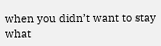when you didn’t want to stay
what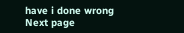have i done wrong
Next page